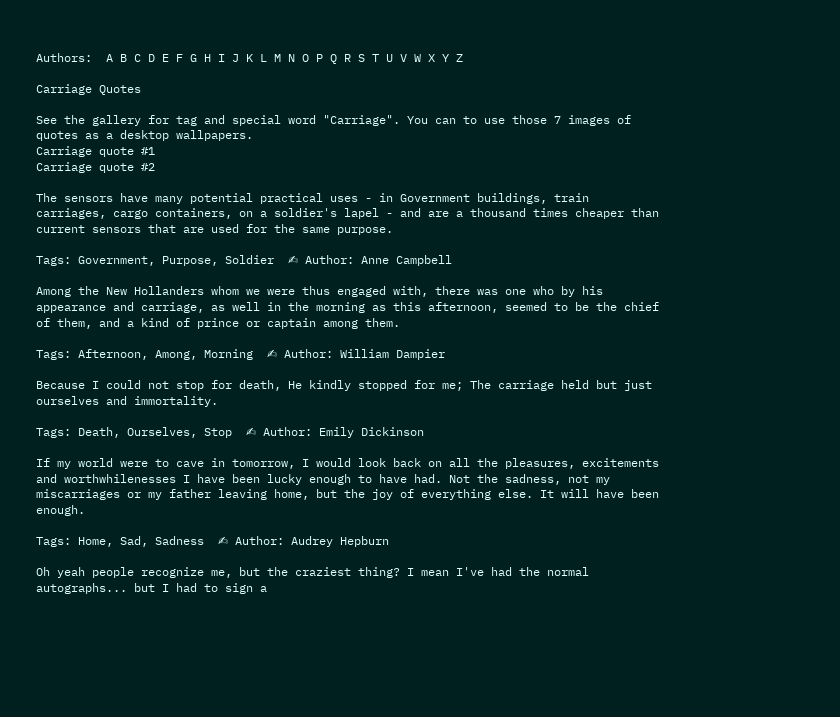Authors:  A B C D E F G H I J K L M N O P Q R S T U V W X Y Z

Carriage Quotes

See the gallery for tag and special word "Carriage". You can to use those 7 images of quotes as a desktop wallpapers.
Carriage quote #1
Carriage quote #2

The sensors have many potential practical uses - in Government buildings, train carriages, cargo containers, on a soldier's lapel - and are a thousand times cheaper than current sensors that are used for the same purpose.

Tags: Government, Purpose, Soldier  ✍ Author: Anne Campbell

Among the New Hollanders whom we were thus engaged with, there was one who by his appearance and carriage, as well in the morning as this afternoon, seemed to be the chief of them, and a kind of prince or captain among them.

Tags: Afternoon, Among, Morning  ✍ Author: William Dampier

Because I could not stop for death, He kindly stopped for me; The carriage held but just ourselves and immortality.

Tags: Death, Ourselves, Stop  ✍ Author: Emily Dickinson

If my world were to cave in tomorrow, I would look back on all the pleasures, excitements and worthwhilenesses I have been lucky enough to have had. Not the sadness, not my miscarriages or my father leaving home, but the joy of everything else. It will have been enough.

Tags: Home, Sad, Sadness  ✍ Author: Audrey Hepburn

Oh yeah people recognize me, but the craziest thing? I mean I've had the normal autographs... but I had to sign a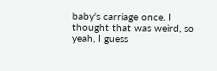baby's carriage once. I thought that was weird, so yeah, I guess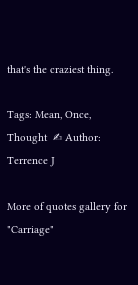that's the craziest thing.

Tags: Mean, Once, Thought  ✍ Author: Terrence J

More of quotes gallery for "Carriage"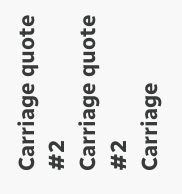Carriage quote #2
Carriage quote #2
Carriage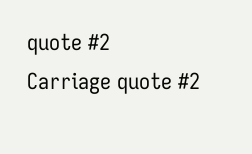quote #2
Carriage quote #2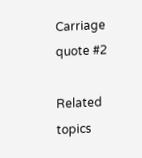Carriage quote #2

Related topics